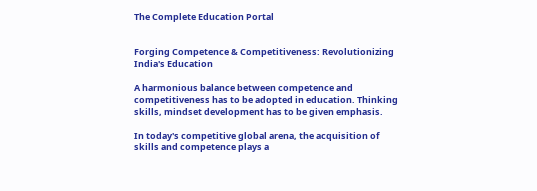The Complete Education Portal


Forging Competence & Competitiveness: Revolutionizing India's Education

A harmonious balance between competence and competitiveness has to be adopted in education. Thinking skills, mindset development has to be given emphasis.

In today's competitive global arena, the acquisition of skills and competence plays a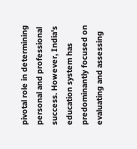pivotal role in determining personal and professional success. However, India's education system has predominantly focused on evaluating and assessing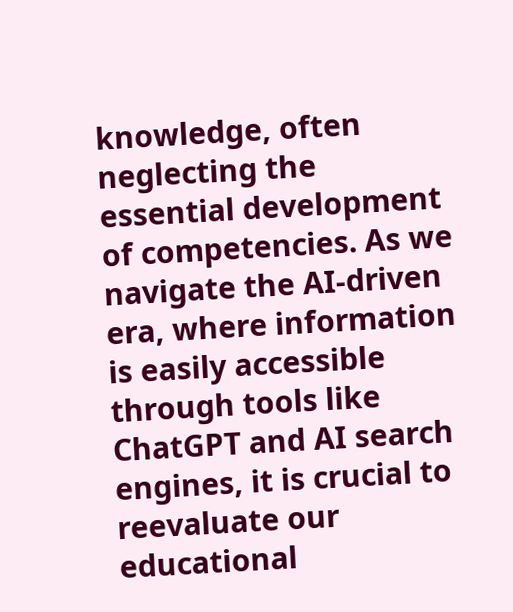knowledge, often neglecting the essential development of competencies. As we navigate the AI-driven era, where information is easily accessible through tools like ChatGPT and AI search engines, it is crucial to reevaluate our educational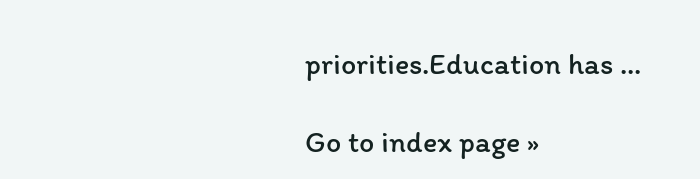priorities.Education has ...

Go to index page »